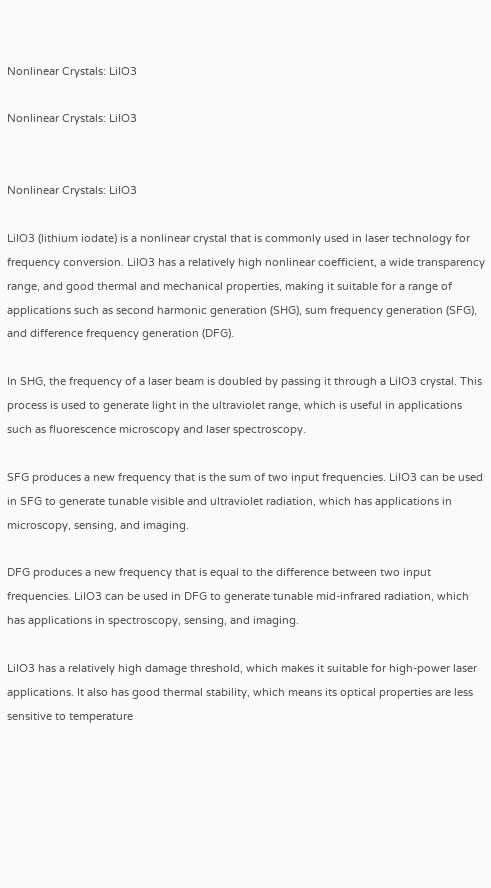Nonlinear Crystals: LiIO3

Nonlinear Crystals: LiIO3


Nonlinear Crystals: LiIO3

LiIO3 (lithium iodate) is a nonlinear crystal that is commonly used in laser technology for frequency conversion. LiIO3 has a relatively high nonlinear coefficient, a wide transparency range, and good thermal and mechanical properties, making it suitable for a range of applications such as second harmonic generation (SHG), sum frequency generation (SFG), and difference frequency generation (DFG).

In SHG, the frequency of a laser beam is doubled by passing it through a LiIO3 crystal. This process is used to generate light in the ultraviolet range, which is useful in applications such as fluorescence microscopy and laser spectroscopy.

SFG produces a new frequency that is the sum of two input frequencies. LiIO3 can be used in SFG to generate tunable visible and ultraviolet radiation, which has applications in microscopy, sensing, and imaging.

DFG produces a new frequency that is equal to the difference between two input frequencies. LiIO3 can be used in DFG to generate tunable mid-infrared radiation, which has applications in spectroscopy, sensing, and imaging.

LiIO3 has a relatively high damage threshold, which makes it suitable for high-power laser applications. It also has good thermal stability, which means its optical properties are less sensitive to temperature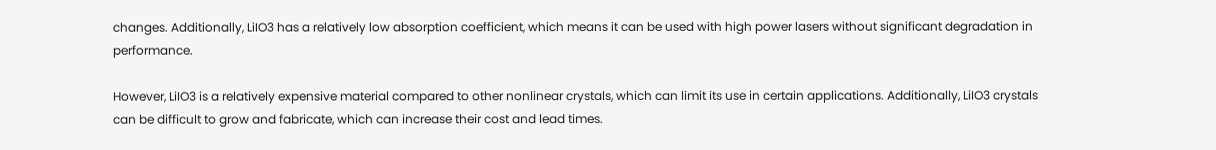changes. Additionally, LiIO3 has a relatively low absorption coefficient, which means it can be used with high power lasers without significant degradation in performance.

However, LiIO3 is a relatively expensive material compared to other nonlinear crystals, which can limit its use in certain applications. Additionally, LiIO3 crystals can be difficult to grow and fabricate, which can increase their cost and lead times.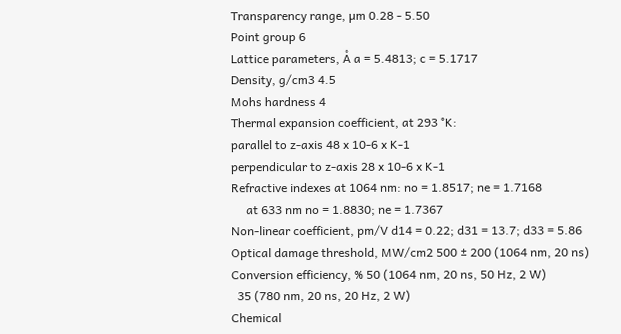Transparency range, µm 0.28 - 5.50
Point group 6
Lattice parameters, Å a = 5.4813; c = 5.1717
Density, g/cm3 4.5
Mohs hardness 4
Thermal expansion coefficient, at 293 °K:
parallel to z-axis 48 x 10-6 x K-1
perpendicular to z-axis 28 x 10-6 x K-1
Refractive indexes at 1064 nm: no = 1.8517; ne = 1.7168
     at 633 nm no = 1.8830; ne = 1.7367
Non-linear coefficient, pm/V d14 = 0.22; d31 = 13.7; d33 = 5.86
Optical damage threshold, MW/cm2 500 ± 200 (1064 nm, 20 ns)
Conversion efficiency, % 50 (1064 nm, 20 ns, 50 Hz, 2 W)
  35 (780 nm, 20 ns, 20 Hz, 2 W)
Chemical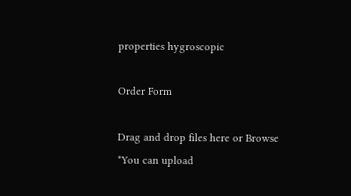properties hygroscopic

Order Form

Drag and drop files here or Browse
*You can upload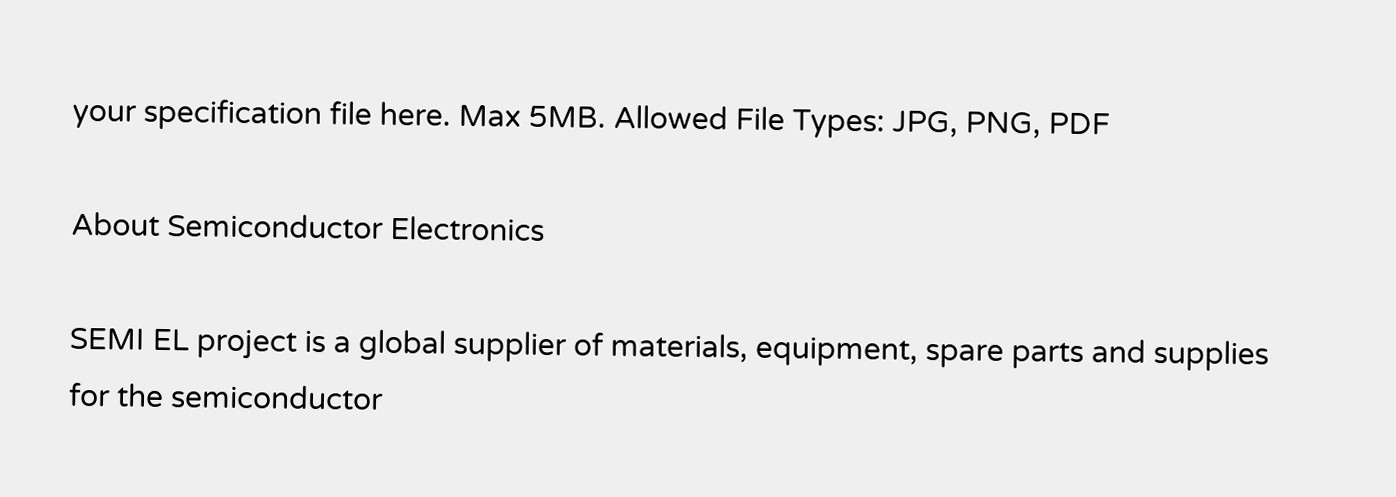your specification file here. Max 5MB. Allowed File Types: JPG, PNG, PDF

About Semiconductor Electronics

SEMI EL project is a global supplier of materials, equipment, spare parts and supplies for the semiconductor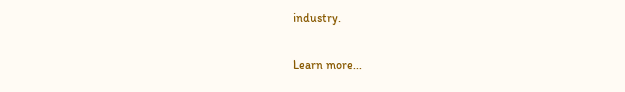industry.

Learn more...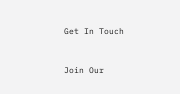Get In Touch


Join Our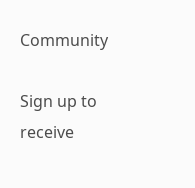Community

Sign up to receive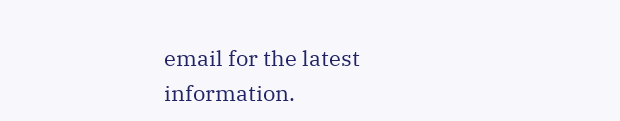email for the latest information.